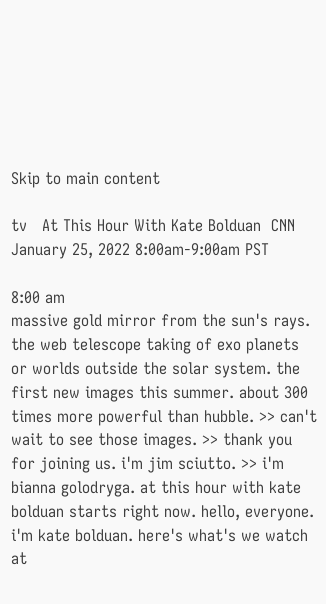Skip to main content

tv   At This Hour With Kate Bolduan  CNN  January 25, 2022 8:00am-9:00am PST

8:00 am
massive gold mirror from the sun's rays. the web telescope taking of exo planets or worlds outside the solar system. the first new images this summer. about 300 times more powerful than hubble. >> can't wait to see those images. >> thank you for joining us. i'm jim sciutto. >> i'm bianna golodryga. at this hour with kate bolduan starts right now. hello, everyone. i'm kate bolduan. here's what's we watch at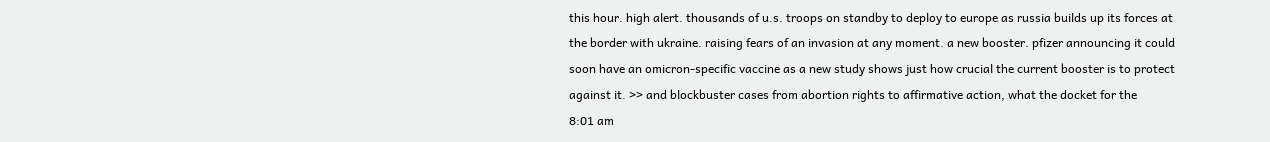this hour. high alert. thousands of u.s. troops on standby to deploy to europe as russia builds up its forces at the border with ukraine. raising fears of an invasion at any moment. a new booster. pfizer announcing it could soon have an omicron-specific vaccine as a new study shows just how crucial the current booster is to protect against it. >> and blockbuster cases from abortion rights to affirmative action, what the docket for the
8:01 am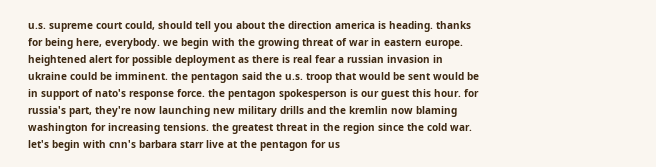u.s. supreme court could, should tell you about the direction america is heading. thanks for being here, everybody. we begin with the growing threat of war in eastern europe. heightened alert for possible deployment as there is real fear a russian invasion in ukraine could be imminent. the pentagon said the u.s. troop that would be sent would be in support of nato's response force. the pentagon spokesperson is our guest this hour. for russia's part, they're now launching new military drills and the kremlin now blaming washington for increasing tensions. the greatest threat in the region since the cold war. let's begin with cnn's barbara starr live at the pentagon for us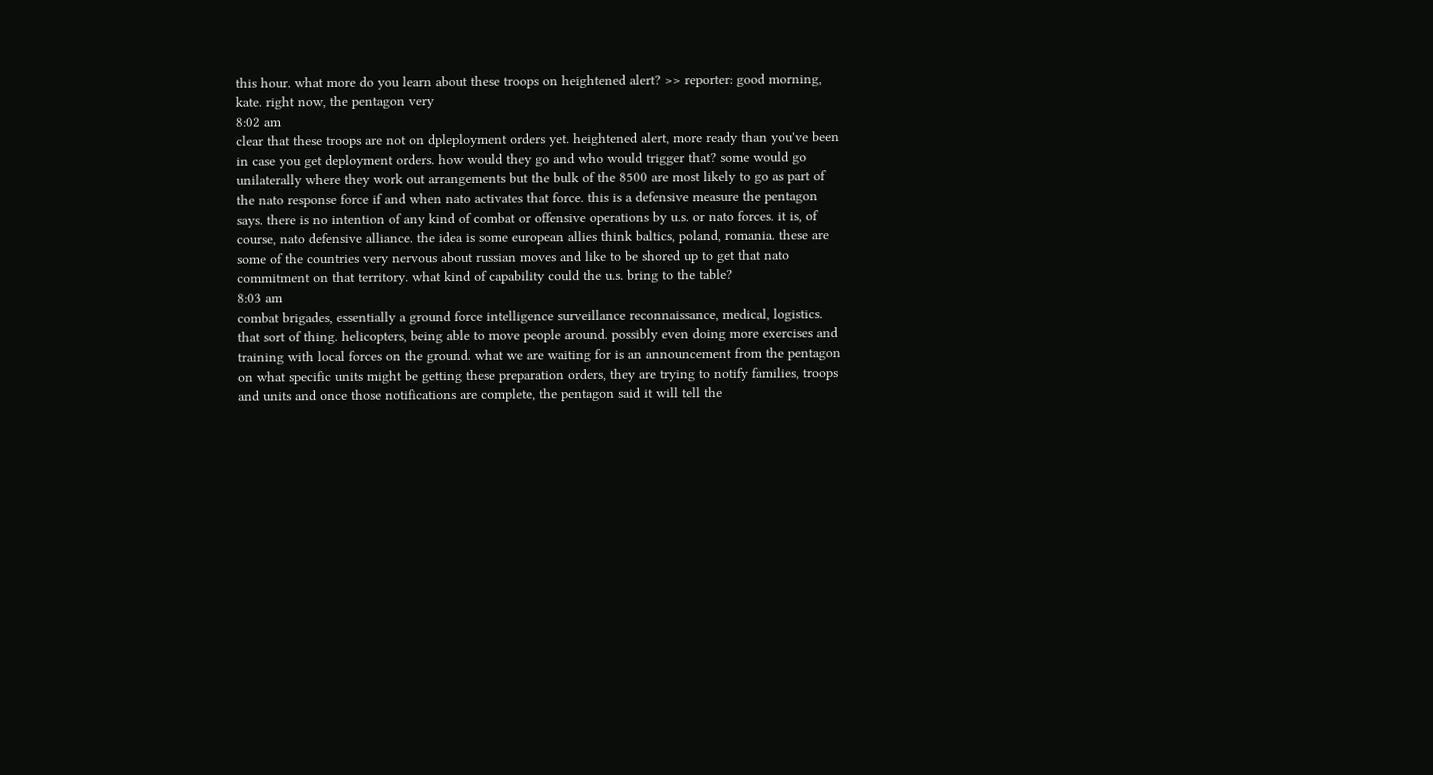this hour. what more do you learn about these troops on heightened alert? >> reporter: good morning, kate. right now, the pentagon very
8:02 am
clear that these troops are not on dpleployment orders yet. heightened alert, more ready than you've been in case you get deployment orders. how would they go and who would trigger that? some would go unilaterally where they work out arrangements but the bulk of the 8500 are most likely to go as part of the nato response force if and when nato activates that force. this is a defensive measure the pentagon says. there is no intention of any kind of combat or offensive operations by u.s. or nato forces. it is, of course, nato defensive alliance. the idea is some european allies think baltics, poland, romania. these are some of the countries very nervous about russian moves and like to be shored up to get that nato commitment on that territory. what kind of capability could the u.s. bring to the table?
8:03 am
combat brigades, essentially a ground force intelligence surveillance reconnaissance, medical, logistics. that sort of thing. helicopters, being able to move people around. possibly even doing more exercises and training with local forces on the ground. what we are waiting for is an announcement from the pentagon on what specific units might be getting these preparation orders, they are trying to notify families, troops and units and once those notifications are complete, the pentagon said it will tell the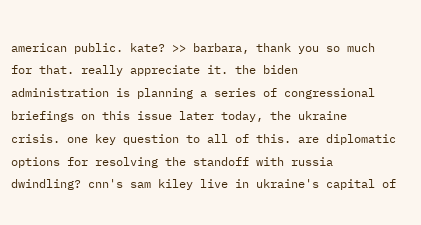american public. kate? >> barbara, thank you so much for that. really appreciate it. the biden administration is planning a series of congressional briefings on this issue later today, the ukraine crisis. one key question to all of this. are diplomatic options for resolving the standoff with russia dwindling? cnn's sam kiley live in ukraine's capital of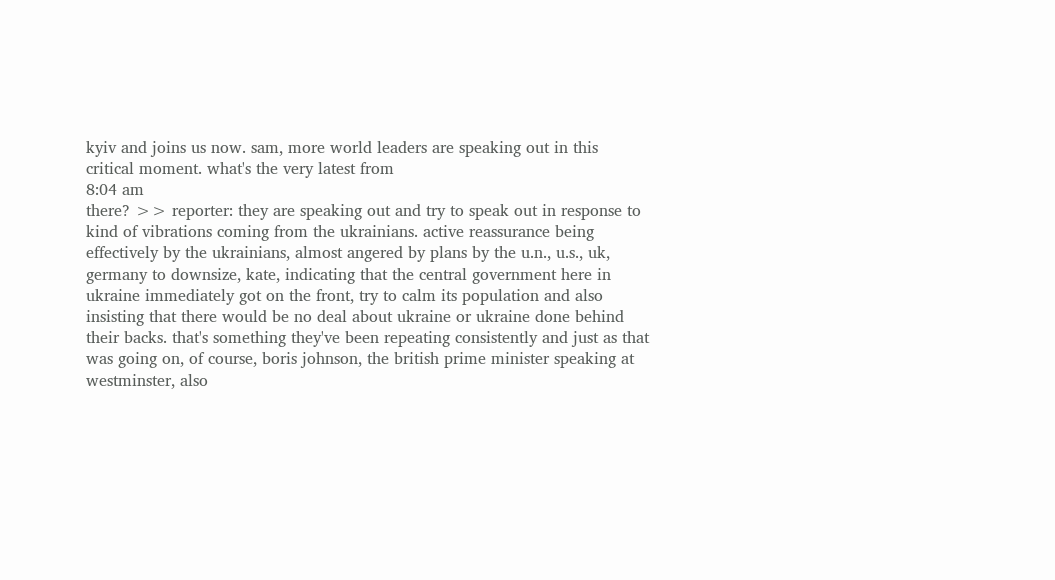kyiv and joins us now. sam, more world leaders are speaking out in this critical moment. what's the very latest from
8:04 am
there? >> reporter: they are speaking out and try to speak out in response to kind of vibrations coming from the ukrainians. active reassurance being effectively by the ukrainians, almost angered by plans by the u.n., u.s., uk, germany to downsize, kate, indicating that the central government here in ukraine immediately got on the front, try to calm its population and also insisting that there would be no deal about ukraine or ukraine done behind their backs. that's something they've been repeating consistently and just as that was going on, of course, boris johnson, the british prime minister speaking at westminster, also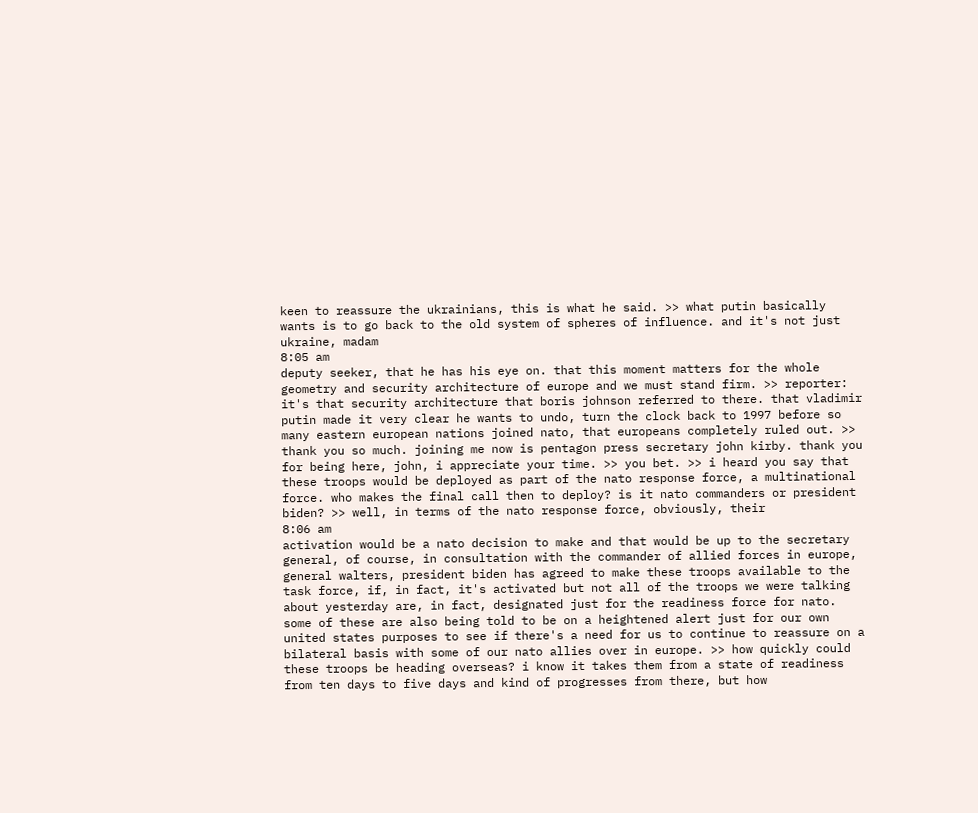keen to reassure the ukrainians, this is what he said. >> what putin basically wants is to go back to the old system of spheres of influence. and it's not just ukraine, madam
8:05 am
deputy seeker, that he has his eye on. that this moment matters for the whole geometry and security architecture of europe and we must stand firm. >> reporter: it's that security architecture that boris johnson referred to there. that vladimir putin made it very clear he wants to undo, turn the clock back to 1997 before so many eastern european nations joined nato, that europeans completely ruled out. >> thank you so much. joining me now is pentagon press secretary john kirby. thank you for being here, john, i appreciate your time. >> you bet. >> i heard you say that these troops would be deployed as part of the nato response force, a multinational force. who makes the final call then to deploy? is it nato commanders or president biden? >> well, in terms of the nato response force, obviously, their
8:06 am
activation would be a nato decision to make and that would be up to the secretary general, of course, in consultation with the commander of allied forces in europe, general walters, president biden has agreed to make these troops available to the task force, if, in fact, it's activated but not all of the troops we were talking about yesterday are, in fact, designated just for the readiness force for nato. some of these are also being told to be on a heightened alert just for our own united states purposes to see if there's a need for us to continue to reassure on a bilateral basis with some of our nato allies over in europe. >> how quickly could these troops be heading overseas? i know it takes them from a state of readiness from ten days to five days and kind of progresses from there, but how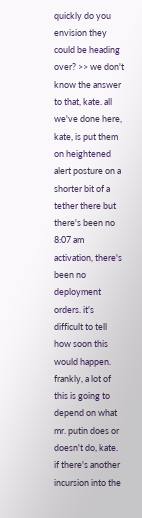quickly do you envision they could be heading over? >> we don't know the answer to that, kate. all we've done here, kate, is put them on heightened alert posture on a shorter bit of a tether there but there's been no
8:07 am
activation, there's been no deployment orders. it's difficult to tell how soon this would happen. frankly, a lot of this is going to depend on what mr. putin does or doesn't do, kate. if there's another incursion into the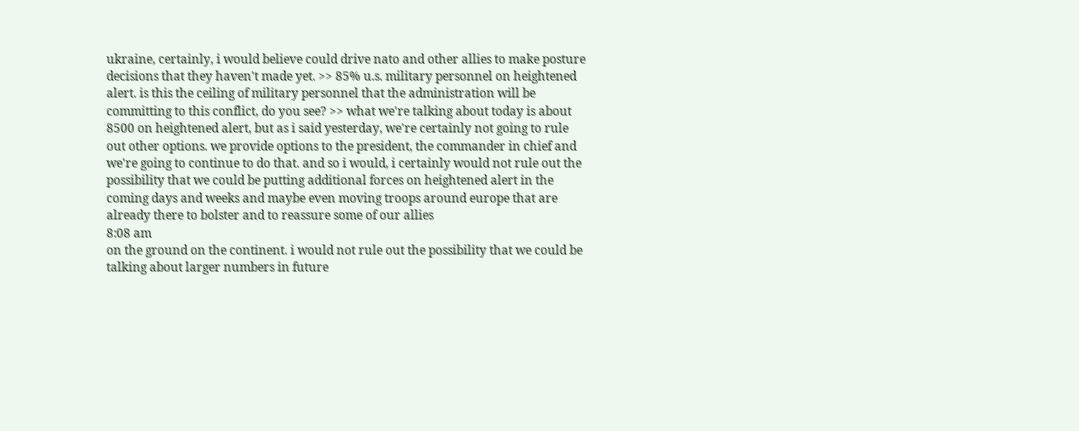ukraine, certainly, i would believe could drive nato and other allies to make posture decisions that they haven't made yet. >> 85% u.s. military personnel on heightened alert. is this the ceiling of military personnel that the administration will be committing to this conflict, do you see? >> what we're talking about today is about 8500 on heightened alert, but as i said yesterday, we're certainly not going to rule out other options. we provide options to the president, the commander in chief and we're going to continue to do that. and so i would, i certainly would not rule out the possibility that we could be putting additional forces on heightened alert in the coming days and weeks and maybe even moving troops around europe that are already there to bolster and to reassure some of our allies
8:08 am
on the ground on the continent. i would not rule out the possibility that we could be talking about larger numbers in future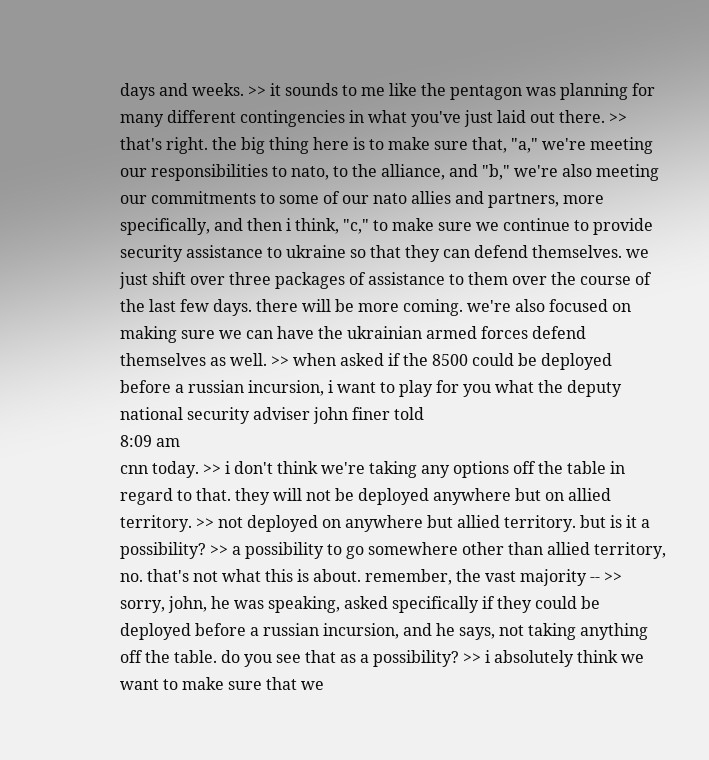days and weeks. >> it sounds to me like the pentagon was planning for many different contingencies in what you've just laid out there. >> that's right. the big thing here is to make sure that, "a," we're meeting our responsibilities to nato, to the alliance, and "b," we're also meeting our commitments to some of our nato allies and partners, more specifically, and then i think, "c," to make sure we continue to provide security assistance to ukraine so that they can defend themselves. we just shift over three packages of assistance to them over the course of the last few days. there will be more coming. we're also focused on making sure we can have the ukrainian armed forces defend themselves as well. >> when asked if the 8500 could be deployed before a russian incursion, i want to play for you what the deputy national security adviser john finer told
8:09 am
cnn today. >> i don't think we're taking any options off the table in regard to that. they will not be deployed anywhere but on allied territory. >> not deployed on anywhere but allied territory. but is it a possibility? >> a possibility to go somewhere other than allied territory, no. that's not what this is about. remember, the vast majority -- >> sorry, john, he was speaking, asked specifically if they could be deployed before a russian incursion, and he says, not taking anything off the table. do you see that as a possibility? >> i absolutely think we want to make sure that we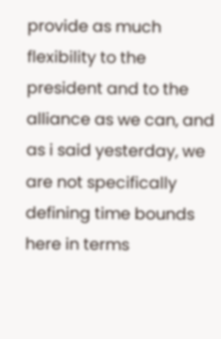provide as much flexibility to the president and to the alliance as we can, and as i said yesterday, we are not specifically defining time bounds here in terms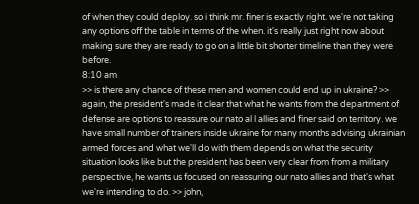of when they could deploy. so i think mr. finer is exactly right. we're not taking any options off the table in terms of the when. it's really just right now about making sure they are ready to go on a little bit shorter timeline than they were before.
8:10 am
>> is there any chance of these men and women could end up in ukraine? >> again, the president's made it clear that what he wants from the department of defense are options to reassure our nato al l allies and finer said on territory. we have small number of trainers inside ukraine for many months advising ukrainian armed forces and what we'll do with them depends on what the security situation looks like but the president has been very clear from from a military perspective, he wants us focused on reassuring our nato allies and that's what we're intending to do. >> john,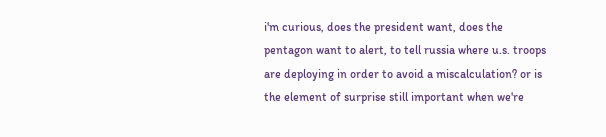i'm curious, does the president want, does the pentagon want to alert, to tell russia where u.s. troops are deploying in order to avoid a miscalculation? or is the element of surprise still important when we're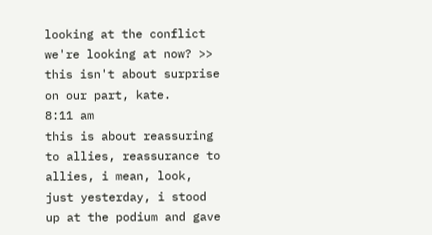looking at the conflict we're looking at now? >> this isn't about surprise on our part, kate.
8:11 am
this is about reassuring to allies, reassurance to allies, i mean, look, just yesterday, i stood up at the podium and gave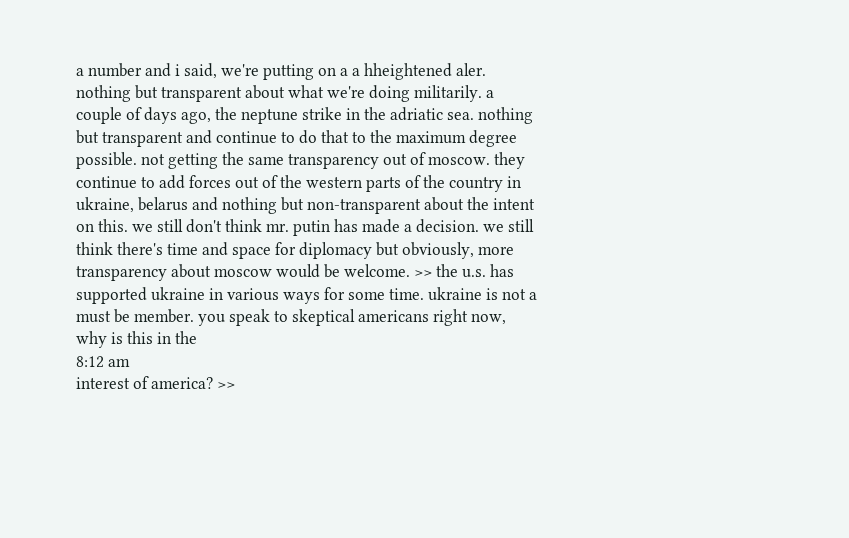a number and i said, we're putting on a a hheightened aler. nothing but transparent about what we're doing militarily. a couple of days ago, the neptune strike in the adriatic sea. nothing but transparent and continue to do that to the maximum degree possible. not getting the same transparency out of moscow. they continue to add forces out of the western parts of the country in ukraine, belarus and nothing but non-transparent about the intent on this. we still don't think mr. putin has made a decision. we still think there's time and space for diplomacy but obviously, more transparency about moscow would be welcome. >> the u.s. has supported ukraine in various ways for some time. ukraine is not a must be member. you speak to skeptical americans right now, why is this in the
8:12 am
interest of america? >>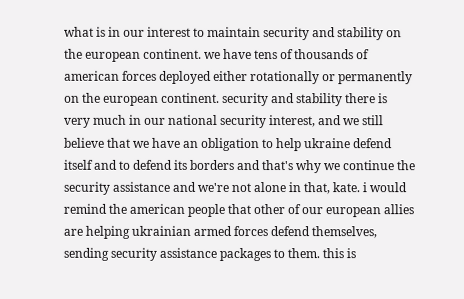what is in our interest to maintain security and stability on the european continent. we have tens of thousands of american forces deployed either rotationally or permanently on the european continent. security and stability there is very much in our national security interest, and we still believe that we have an obligation to help ukraine defend itself and to defend its borders and that's why we continue the security assistance and we're not alone in that, kate. i would remind the american people that other of our european allies are helping ukrainian armed forces defend themselves, sending security assistance packages to them. this is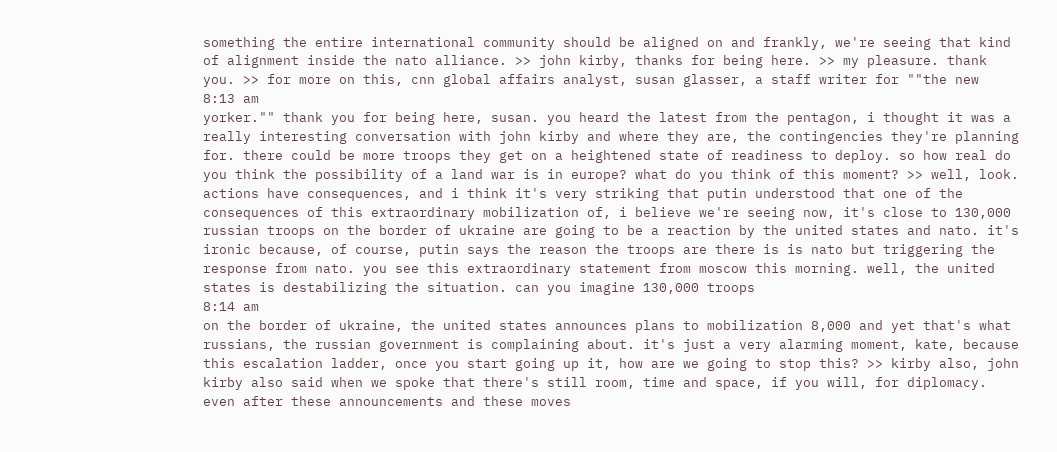something the entire international community should be aligned on and frankly, we're seeing that kind of alignment inside the nato alliance. >> john kirby, thanks for being here. >> my pleasure. thank you. >> for more on this, cnn global affairs analyst, susan glasser, a staff writer for ""the new
8:13 am
yorker."" thank you for being here, susan. you heard the latest from the pentagon, i thought it was a really interesting conversation with john kirby and where they are, the contingencies they're planning for. there could be more troops they get on a heightened state of readiness to deploy. so how real do you think the possibility of a land war is in europe? what do you think of this moment? >> well, look. actions have consequences, and i think it's very striking that putin understood that one of the consequences of this extraordinary mobilization of, i believe we're seeing now, it's close to 130,000 russian troops on the border of ukraine are going to be a reaction by the united states and nato. it's ironic because, of course, putin says the reason the troops are there is is nato but triggering the response from nato. you see this extraordinary statement from moscow this morning. well, the united states is destabilizing the situation. can you imagine 130,000 troops
8:14 am
on the border of ukraine, the united states announces plans to mobilization 8,000 and yet that's what russians, the russian government is complaining about. it's just a very alarming moment, kate, because this escalation ladder, once you start going up it, how are we going to stop this? >> kirby also, john kirby also said when we spoke that there's still room, time and space, if you will, for diplomacy. even after these announcements and these moves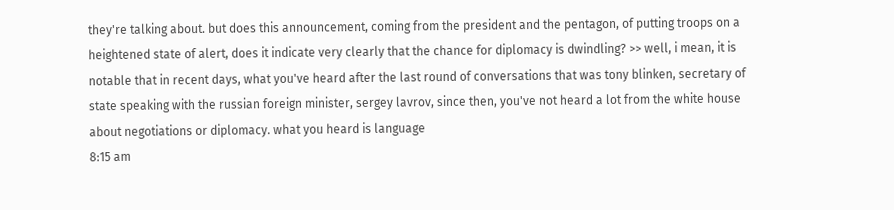they're talking about. but does this announcement, coming from the president and the pentagon, of putting troops on a heightened state of alert, does it indicate very clearly that the chance for diplomacy is dwindling? >> well, i mean, it is notable that in recent days, what you've heard after the last round of conversations that was tony blinken, secretary of state speaking with the russian foreign minister, sergey lavrov, since then, you've not heard a lot from the white house about negotiations or diplomacy. what you heard is language
8:15 am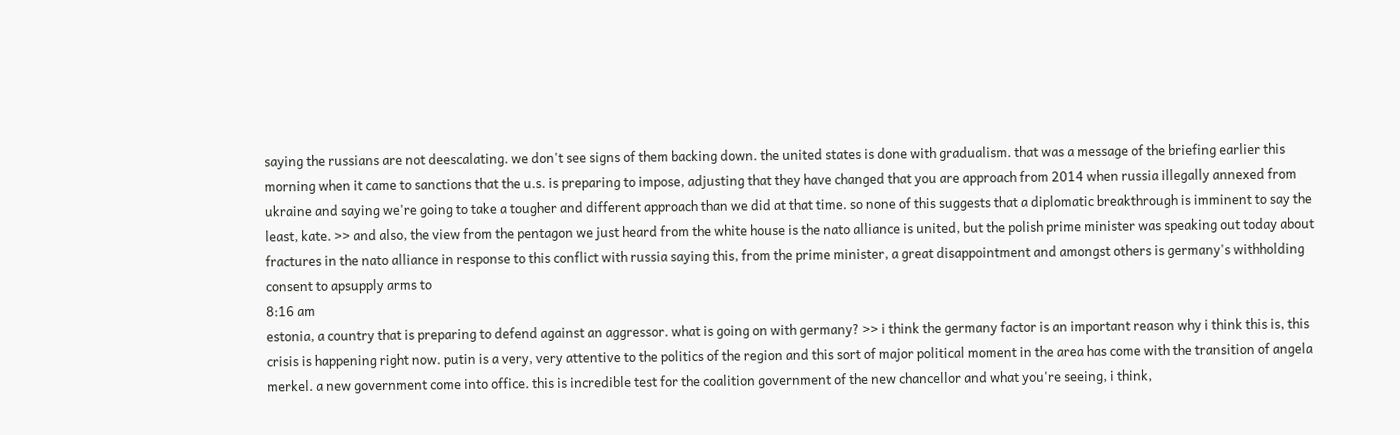saying the russians are not deescalating. we don't see signs of them backing down. the united states is done with gradualism. that was a message of the briefing earlier this morning when it came to sanctions that the u.s. is preparing to impose, adjusting that they have changed that you are approach from 2014 when russia illegally annexed from ukraine and saying we're going to take a tougher and different approach than we did at that time. so none of this suggests that a diplomatic breakthrough is imminent to say the least, kate. >> and also, the view from the pentagon we just heard from the white house is the nato alliance is united, but the polish prime minister was speaking out today about fractures in the nato alliance in response to this conflict with russia saying this, from the prime minister, a great disappointment and amongst others is germany's withholding consent to apsupply arms to
8:16 am
estonia, a country that is preparing to defend against an aggressor. what is going on with germany? >> i think the germany factor is an important reason why i think this is, this crisis is happening right now. putin is a very, very attentive to the politics of the region and this sort of major political moment in the area has come with the transition of angela merkel. a new government come into office. this is incredible test for the coalition government of the new chancellor and what you're seeing, i think,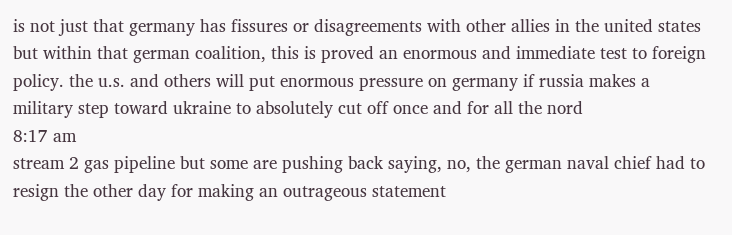is not just that germany has fissures or disagreements with other allies in the united states but within that german coalition, this is proved an enormous and immediate test to foreign policy. the u.s. and others will put enormous pressure on germany if russia makes a military step toward ukraine to absolutely cut off once and for all the nord
8:17 am
stream 2 gas pipeline but some are pushing back saying, no, the german naval chief had to resign the other day for making an outrageous statement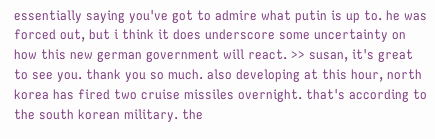essentially saying you've got to admire what putin is up to. he was forced out, but i think it does underscore some uncertainty on how this new german government will react. >> susan, it's great to see you. thank you so much. also developing at this hour, north korea has fired two cruise missiles overnight. that's according to the south korean military. the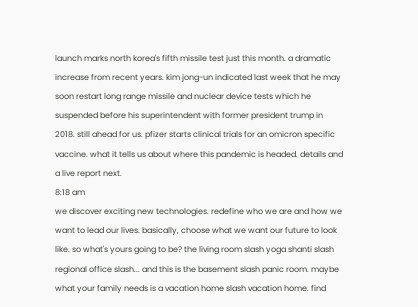launch marks north korea's fifth missile test just this month. a dramatic increase from recent years. kim jong-un indicated last week that he may soon restart long range missile and nuclear device tests which he suspended before his superintendent with former president trump in 2018. still ahead for us. pfizer starts clinical trials for an omicron specific vaccine. what it tells us about where this pandemic is headed. details and a live report next.
8:18 am
we discover exciting new technologies. redefine who we are and how we want to lead our lives. basically, choose what we want our future to look like. so what's yours going to be? the living room slash yoga shanti slash regional office slash... and this is the basement slash panic room. maybe what your family needs is a vacation home slash vacation home. find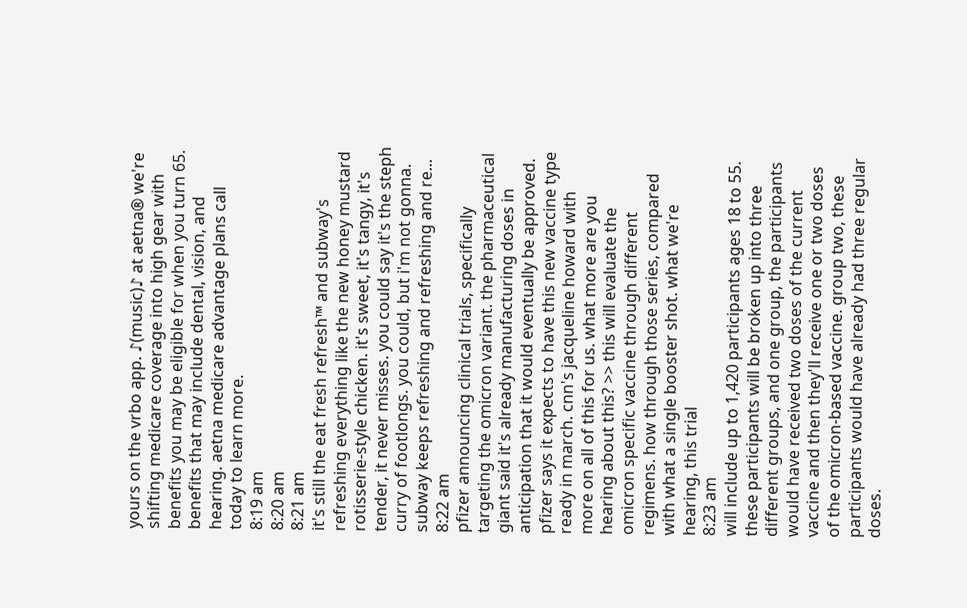yours on the vrbo app. ♪(music)♪ at aetna® we're shifting medicare coverage into high gear with benefits you may be eligible for when you turn 65. benefits that may include dental, vision, and hearing. aetna medicare advantage plans call today to learn more.
8:19 am
8:20 am
8:21 am
it's still the eat fresh refresh™ and subway's refreshing everything like the new honey mustard rotisserie-style chicken. it's sweet, it's tangy, it's tender, it never misses. you could say it's the steph curry of footlongs. you could, but i'm not gonna. subway keeps refreshing and refreshing and re...
8:22 am
pfizer announcing clinical trials, specifically targeting the omicron variant. the pharmaceutical giant said it's already manufacturing doses in anticipation that it would eventually be approved. pfizer says it expects to have this new vaccine type ready in march. cnn's jacqueline howard with more on all of this for us. what more are you hearing about this? >> this will evaluate the omicron specific vaccine through different regimens. how through those series, compared with what a single booster shot. what we're hearing, this trial
8:23 am
will include up to 1,420 participants ages 18 to 55. these participants will be broken up into three different groups, and one group, the participants would have received two doses of the current vaccine and then they'll receive one or two doses of the omicron-based vaccine. group two, these participants would have already had three regular doses.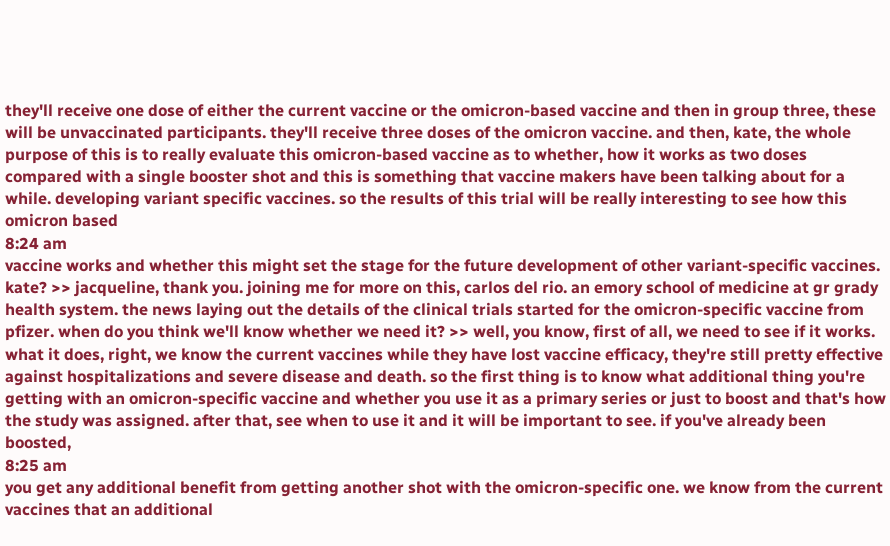they'll receive one dose of either the current vaccine or the omicron-based vaccine and then in group three, these will be unvaccinated participants. they'll receive three doses of the omicron vaccine. and then, kate, the whole purpose of this is to really evaluate this omicron-based vaccine as to whether, how it works as two doses compared with a single booster shot and this is something that vaccine makers have been talking about for a while. developing variant specific vaccines. so the results of this trial will be really interesting to see how this omicron based
8:24 am
vaccine works and whether this might set the stage for the future development of other variant-specific vaccines. kate? >> jacqueline, thank you. joining me for more on this, carlos del rio. an emory school of medicine at gr grady health system. the news laying out the details of the clinical trials started for the omicron-specific vaccine from pfizer. when do you think we'll know whether we need it? >> well, you know, first of all, we need to see if it works. what it does, right, we know the current vaccines while they have lost vaccine efficacy, they're still pretty effective against hospitalizations and severe disease and death. so the first thing is to know what additional thing you're getting with an omicron-specific vaccine and whether you use it as a primary series or just to boost and that's how the study was assigned. after that, see when to use it and it will be important to see. if you've already been boosted,
8:25 am
you get any additional benefit from getting another shot with the omicron-specific one. we know from the current vaccines that an additional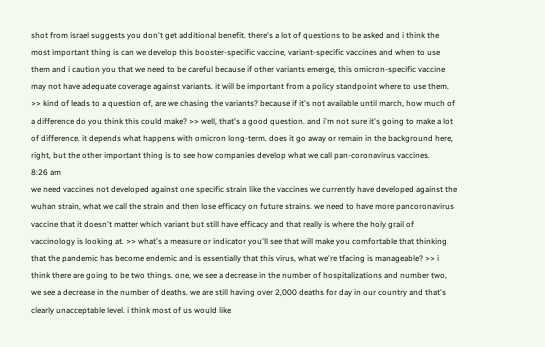shot from israel suggests you don't get additional benefit. there's a lot of questions to be asked and i think the most important thing is can we develop this booster-specific vaccine, variant-specific vaccines and when to use them and i caution you that we need to be careful because if other variants emerge, this omicron-specific vaccine may not have adequate coverage against variants. it will be important from a policy standpoint where to use them. >> kind of leads to a question of, are we chasing the variants? because if it's not available until march, how much of a difference do you think this could make? >> well, that's a good question. and i'm not sure it's going to make a lot of difference. it depends what happens with omicron long-term. does it go away or remain in the background here, right, but the other important thing is to see how companies develop what we call pan-coronavirus vaccines.
8:26 am
we need vaccines not developed against one specific strain like the vaccines we currently have developed against the wuhan strain, what we call the strain and then lose efficacy on future strains. we need to have more pancoronavirus vaccine that it doesn't matter which variant but still have efficacy and that really is where the holy grail of vaccinology is looking at. >> what's a measure or indicator you'll see that will make you comfortable that thinking that the pandemic has become endemic and is essentially that this virus, what we're tfacing is manageable? >> i think there are going to be two things. one, we see a decrease in the number of hospitalizations and number two, we see a decrease in the number of deaths. we are still having over 2,000 deaths for day in our country and that's clearly unacceptable level. i think most of us would like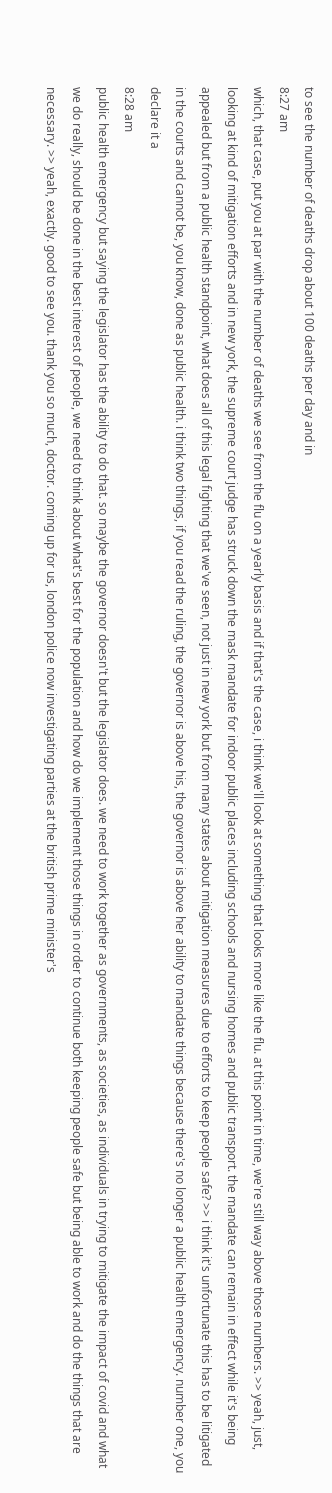to see the number of deaths drop about 100 deaths per day and in
8:27 am
which, that case, put you at par with the number of deaths we see from the flu on a yearly basis and if that's the case, i think we'll look at something that looks more like the flu. at this point in time, we're still way above those numbers. >> yeah, just, looking at kind of mitigation efforts and in new york, the supreme court judge has struck down the mask mandate for indoor public places including schools and nursing homes and public transport. the mandate can remain in effect while it's being appealed but from a public health standpoint, what does all of this legal fighting that we've seen, not just in new york but from many states about mitigation measures due to efforts to keep people safe? >> i think it's unfortunate this has to be litigated in the courts and cannot be, you know, done as public health. i think two things, if you read the ruling, the governor is above his, the governor is above her ability to mandate things because there's no longer a public health emergency. number one, you declare it a
8:28 am
public health emergency but saying the legislator has the ability to do that. so maybe the governor doesn't but the legislator does. we need to work together as governments, as societies, as individuals in trying to mitigate the impact of covid and what we do really, should be done in the best interest of people, we need to think about what's best for the population and how do we implement those things in order to continue both keeping people safe but being able to work and do the things that are necessary. >> yeah, exactly. good to see you. thank you so much, doctor. coming up for us, london police now investigating parties at the british prime minister's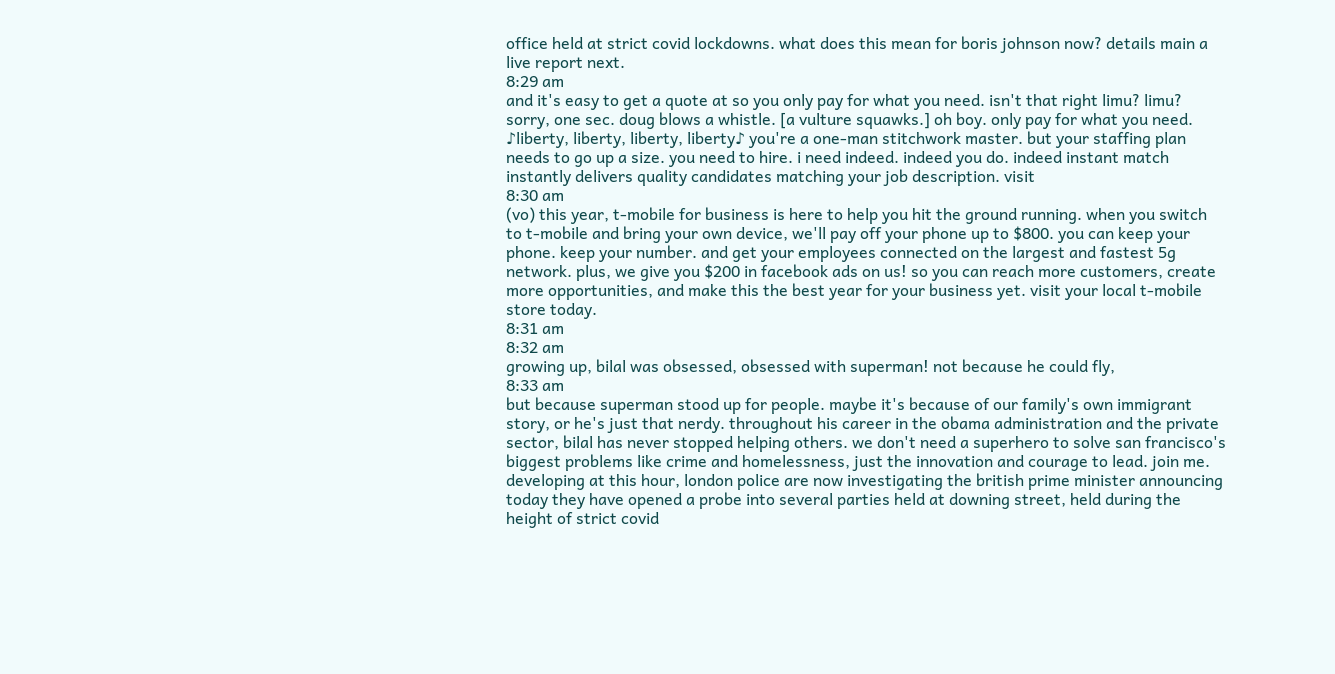office held at strict covid lockdowns. what does this mean for boris johnson now? details main a live report next.
8:29 am
and it's easy to get a quote at so you only pay for what you need. isn't that right limu? limu? sorry, one sec. doug blows a whistle. [a vulture squawks.] oh boy. only pay for what you need. ♪liberty, liberty, liberty, liberty♪ you're a one-man stitchwork master. but your staffing plan needs to go up a size. you need to hire. i need indeed. indeed you do. indeed instant match instantly delivers quality candidates matching your job description. visit
8:30 am
(vo) this year, t-mobile for business is here to help you hit the ground running. when you switch to t-mobile and bring your own device, we'll pay off your phone up to $800. you can keep your phone. keep your number. and get your employees connected on the largest and fastest 5g network. plus, we give you $200 in facebook ads on us! so you can reach more customers, create more opportunities, and make this the best year for your business yet. visit your local t-mobile store today.
8:31 am
8:32 am
growing up, bilal was obsessed, obsessed with superman! not because he could fly,
8:33 am
but because superman stood up for people. maybe it's because of our family's own immigrant story, or he's just that nerdy. throughout his career in the obama administration and the private sector, bilal has never stopped helping others. we don't need a superhero to solve san francisco's biggest problems like crime and homelessness, just the innovation and courage to lead. join me. developing at this hour, london police are now investigating the british prime minister announcing today they have opened a probe into several parties held at downing street, held during the height of strict covid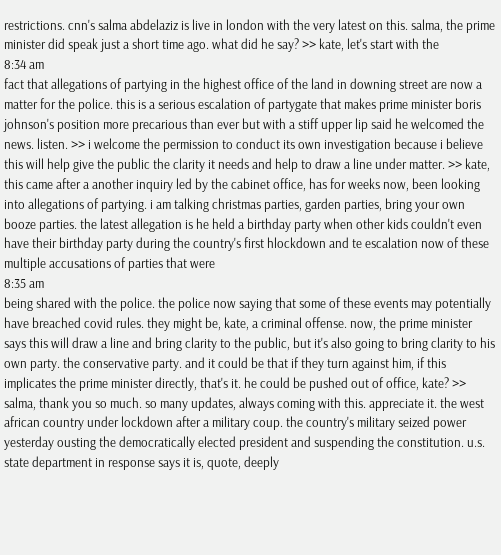restrictions. cnn's salma abdelaziz is live in london with the very latest on this. salma, the prime minister did speak just a short time ago. what did he say? >> kate, let's start with the
8:34 am
fact that allegations of partying in the highest office of the land in downing street are now a matter for the police. this is a serious escalation of partygate that makes prime minister boris johnson's position more precarious than ever but with a stiff upper lip said he welcomed the news. listen. >> i welcome the permission to conduct its own investigation because i believe this will help give the public the clarity it needs and help to draw a line under matter. >> kate, this came after a another inquiry led by the cabinet office, has for weeks now, been looking into allegations of partying. i am talking christmas parties, garden parties, bring your own booze parties. the latest allegation is he held a birthday party when other kids couldn't even have their birthday party during the country's first hlockdown and te escalation now of these multiple accusations of parties that were
8:35 am
being shared with the police. the police now saying that some of these events may potentially have breached covid rules. they might be, kate, a criminal offense. now, the prime minister says this will draw a line and bring clarity to the public, but it's also going to bring clarity to his own party. the conservative party. and it could be that if they turn against him, if this implicates the prime minister directly, that's it. he could be pushed out of office, kate? >> salma, thank you so much. so many updates, always coming with this. appreciate it. the west african country under lockdown after a military coup. the country's military seized power yesterday ousting the democratically elected president and suspending the constitution. u.s. state department in response says it is, quote, deeply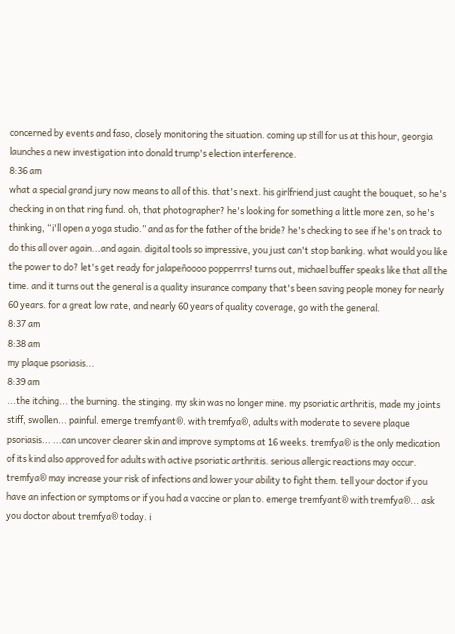concerned by events and faso, closely monitoring the situation. coming up still for us at this hour, georgia launches a new investigation into donald trump's election interference.
8:36 am
what a special grand jury now means to all of this. that's next. his girlfriend just caught the bouquet, so he's checking in on that ring fund. oh, that photographer? he's looking for something a little more zen, so he's thinking, “i'll open a yoga studio.” and as for the father of the bride? he's checking to see if he's on track to do this all over again...and again. digital tools so impressive, you just can't stop banking. what would you like the power to do? let's get ready for jalapeñoooo popperrrs! turns out, michael buffer speaks like that all the time. and it turns out the general is a quality insurance company that's been saving people money for nearly 60 years. for a great low rate, and nearly 60 years of quality coverage, go with the general.
8:37 am
8:38 am
my plaque psoriasis...
8:39 am
...the itching... the burning. the stinging. my skin was no longer mine. my psoriatic arthritis, made my joints stiff, swollen... painful. emerge tremfyant®. with tremfya®, adults with moderate to severe plaque psoriasis... ...can uncover clearer skin and improve symptoms at 16 weeks. tremfya® is the only medication of its kind also approved for adults with active psoriatic arthritis. serious allergic reactions may occur. tremfya® may increase your risk of infections and lower your ability to fight them. tell your doctor if you have an infection or symptoms or if you had a vaccine or plan to. emerge tremfyant® with tremfya®... ask you doctor about tremfya® today. i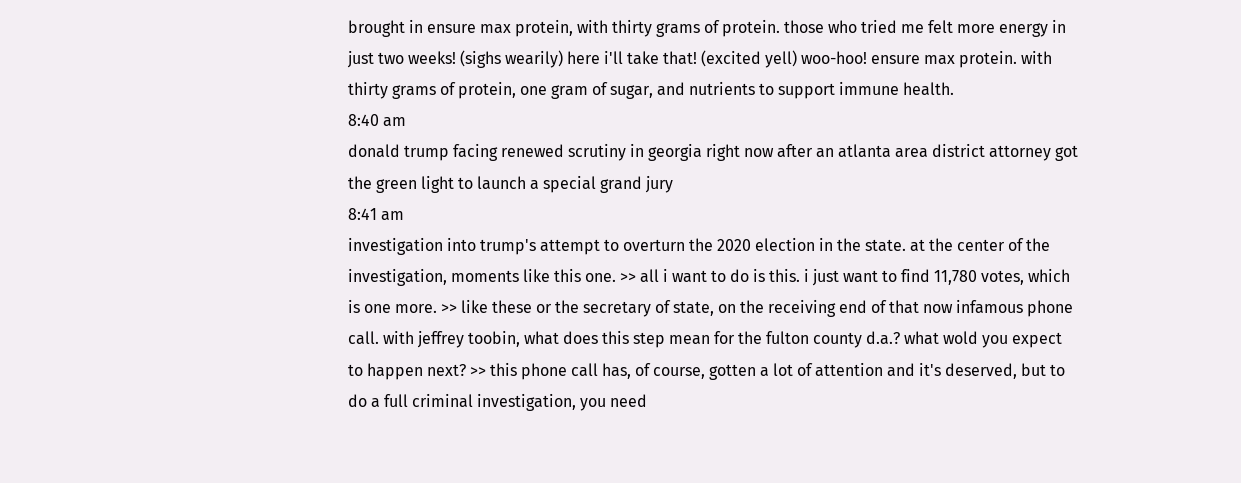brought in ensure max protein, with thirty grams of protein. those who tried me felt more energy in just two weeks! (sighs wearily) here i'll take that! (excited yell) woo-hoo! ensure max protein. with thirty grams of protein, one gram of sugar, and nutrients to support immune health.
8:40 am
donald trump facing renewed scrutiny in georgia right now after an atlanta area district attorney got the green light to launch a special grand jury
8:41 am
investigation into trump's attempt to overturn the 2020 election in the state. at the center of the investigation, moments like this one. >> all i want to do is this. i just want to find 11,780 votes, which is one more. >> like these or the secretary of state, on the receiving end of that now infamous phone call. with jeffrey toobin, what does this step mean for the fulton county d.a.? what wold you expect to happen next? >> this phone call has, of course, gotten a lot of attention and it's deserved, but to do a full criminal investigation, you need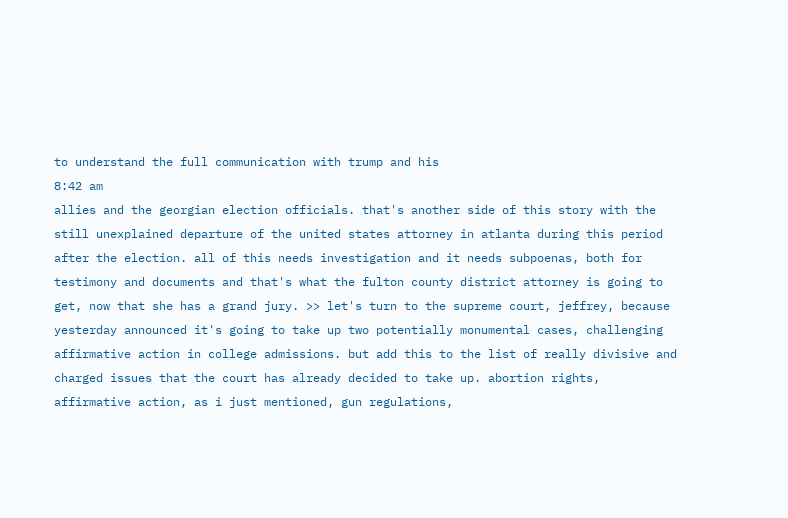to understand the full communication with trump and his
8:42 am
allies and the georgian election officials. that's another side of this story with the still unexplained departure of the united states attorney in atlanta during this period after the election. all of this needs investigation and it needs subpoenas, both for testimony and documents and that's what the fulton county district attorney is going to get, now that she has a grand jury. >> let's turn to the supreme court, jeffrey, because yesterday announced it's going to take up two potentially monumental cases, challenging affirmative action in college admissions. but add this to the list of really divisive and charged issues that the court has already decided to take up. abortion rights, affirmative action, as i just mentioned, gun regulations,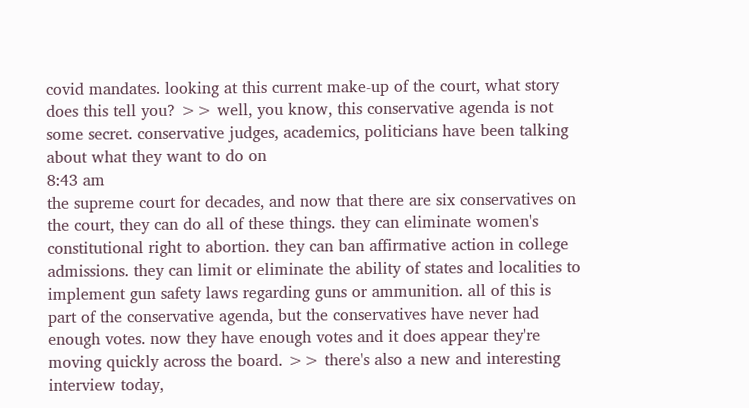covid mandates. looking at this current make-up of the court, what story does this tell you? >> well, you know, this conservative agenda is not some secret. conservative judges, academics, politicians have been talking about what they want to do on
8:43 am
the supreme court for decades, and now that there are six conservatives on the court, they can do all of these things. they can eliminate women's constitutional right to abortion. they can ban affirmative action in college admissions. they can limit or eliminate the ability of states and localities to implement gun safety laws regarding guns or ammunition. all of this is part of the conservative agenda, but the conservatives have never had enough votes. now they have enough votes and it does appear they're moving quickly across the board. >> there's also a new and interesting interview today,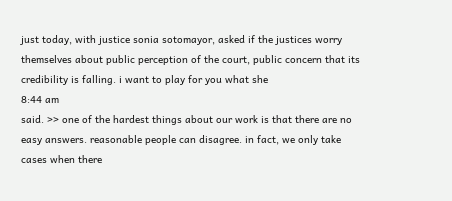just today, with justice sonia sotomayor, asked if the justices worry themselves about public perception of the court, public concern that its credibility is falling. i want to play for you what she
8:44 am
said. >> one of the hardest things about our work is that there are no easy answers. reasonable people can disagree. in fact, we only take cases when there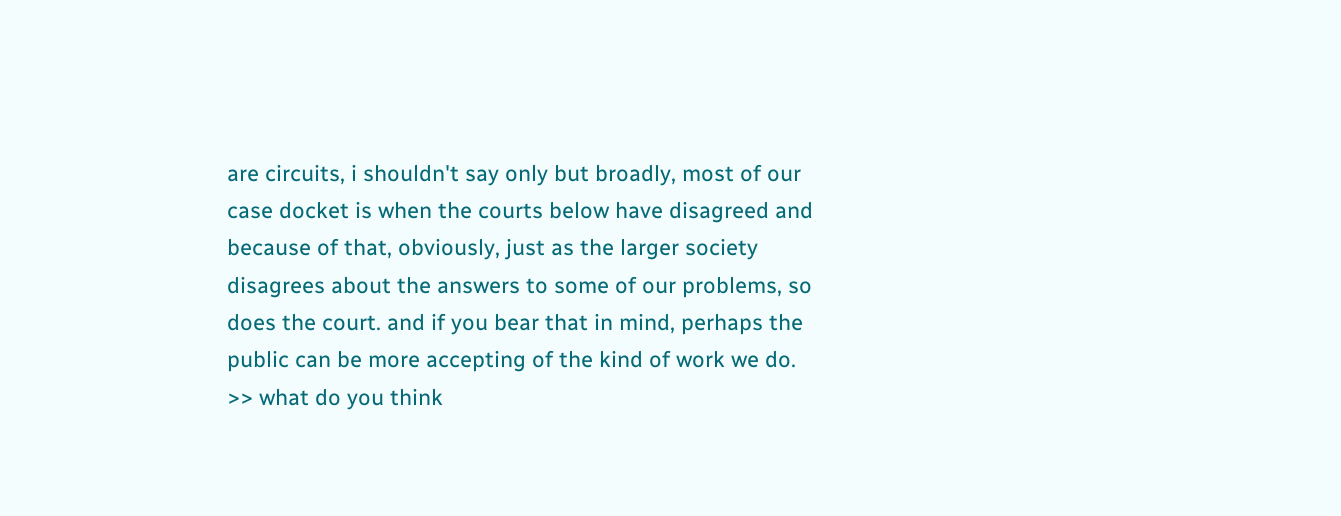are circuits, i shouldn't say only but broadly, most of our case docket is when the courts below have disagreed and because of that, obviously, just as the larger society disagrees about the answers to some of our problems, so does the court. and if you bear that in mind, perhaps the public can be more accepting of the kind of work we do. >> what do you think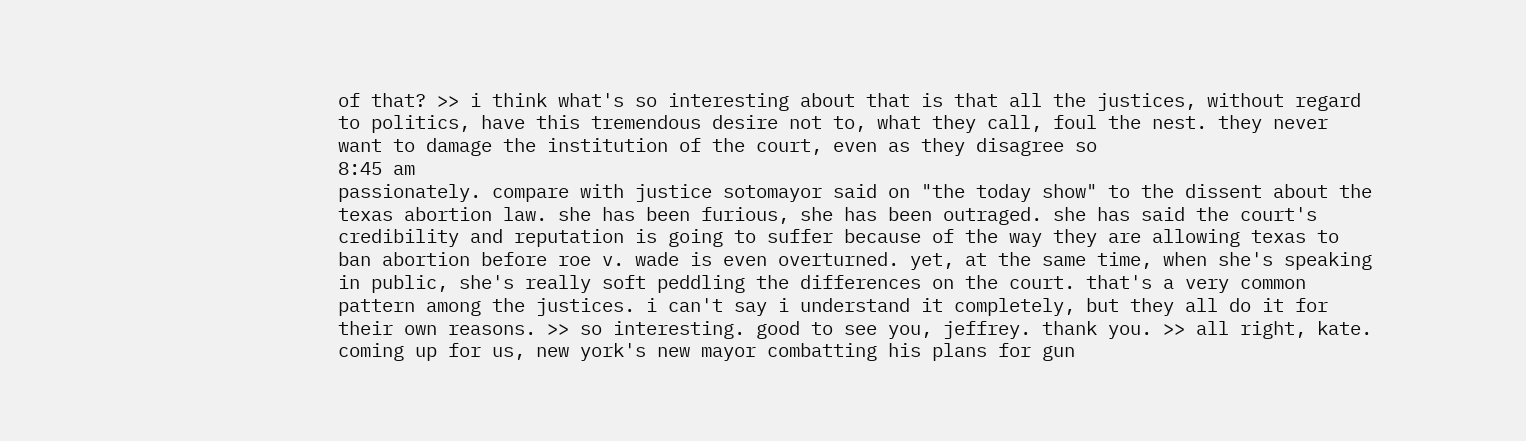of that? >> i think what's so interesting about that is that all the justices, without regard to politics, have this tremendous desire not to, what they call, foul the nest. they never want to damage the institution of the court, even as they disagree so
8:45 am
passionately. compare with justice sotomayor said on "the today show" to the dissent about the texas abortion law. she has been furious, she has been outraged. she has said the court's credibility and reputation is going to suffer because of the way they are allowing texas to ban abortion before roe v. wade is even overturned. yet, at the same time, when she's speaking in public, she's really soft peddling the differences on the court. that's a very common pattern among the justices. i can't say i understand it completely, but they all do it for their own reasons. >> so interesting. good to see you, jeffrey. thank you. >> all right, kate. coming up for us, new york's new mayor combatting his plans for gun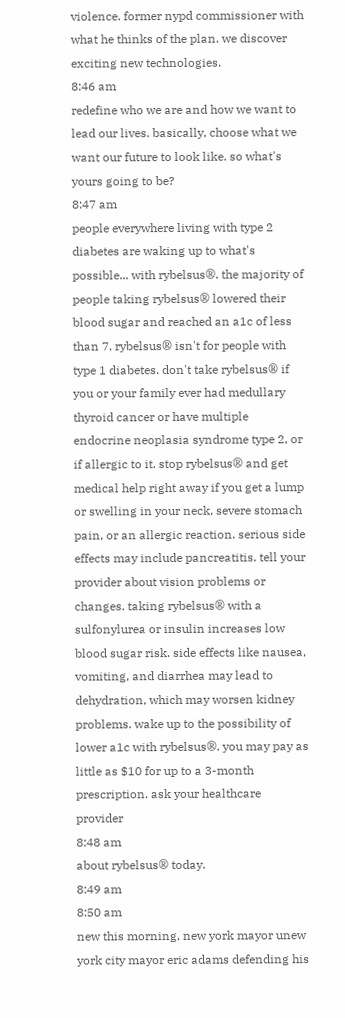violence. former nypd commissioner with what he thinks of the plan. we discover exciting new technologies.
8:46 am
redefine who we are and how we want to lead our lives. basically, choose what we want our future to look like. so what's yours going to be?
8:47 am
people everywhere living with type 2 diabetes are waking up to what's possible... with rybelsus®. the majority of people taking rybelsus® lowered their blood sugar and reached an a1c of less than 7. rybelsus® isn't for people with type 1 diabetes. don't take rybelsus® if you or your family ever had medullary thyroid cancer or have multiple endocrine neoplasia syndrome type 2, or if allergic to it. stop rybelsus® and get medical help right away if you get a lump or swelling in your neck, severe stomach pain, or an allergic reaction. serious side effects may include pancreatitis. tell your provider about vision problems or changes. taking rybelsus® with a sulfonylurea or insulin increases low blood sugar risk. side effects like nausea, vomiting, and diarrhea may lead to dehydration, which may worsen kidney problems. wake up to the possibility of lower a1c with rybelsus®. you may pay as little as $10 for up to a 3-month prescription. ask your healthcare provider
8:48 am
about rybelsus® today.
8:49 am
8:50 am
new this morning, new york mayor unew york city mayor eric adams defending his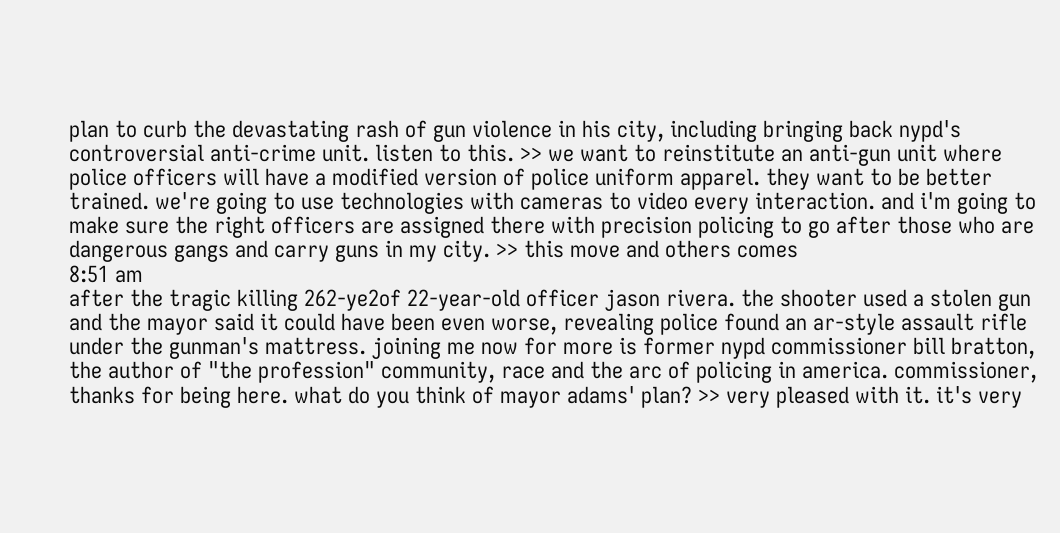plan to curb the devastating rash of gun violence in his city, including bringing back nypd's controversial anti-crime unit. listen to this. >> we want to reinstitute an anti-gun unit where police officers will have a modified version of police uniform apparel. they want to be better trained. we're going to use technologies with cameras to video every interaction. and i'm going to make sure the right officers are assigned there with precision policing to go after those who are dangerous gangs and carry guns in my city. >> this move and others comes
8:51 am
after the tragic killing 262-ye2of 22-year-old officer jason rivera. the shooter used a stolen gun and the mayor said it could have been even worse, revealing police found an ar-style assault rifle under the gunman's mattress. joining me now for more is former nypd commissioner bill bratton, the author of "the profession" community, race and the arc of policing in america. commissioner, thanks for being here. what do you think of mayor adams' plan? >> very pleased with it. it's very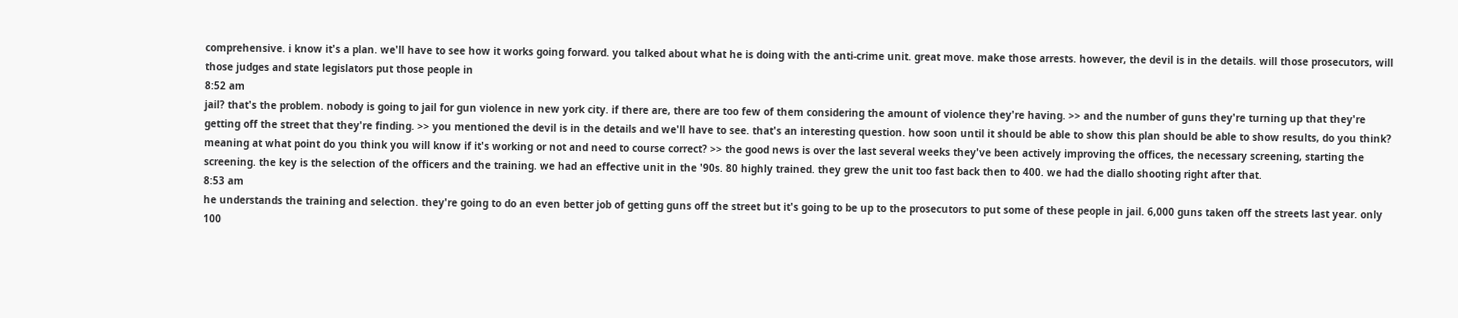comprehensive. i know it's a plan. we'll have to see how it works going forward. you talked about what he is doing with the anti-crime unit. great move. make those arrests. however, the devil is in the details. will those prosecutors, will those judges and state legislators put those people in
8:52 am
jail? that's the problem. nobody is going to jail for gun violence in new york city. if there are, there are too few of them considering the amount of violence they're having. >> and the number of guns they're turning up that they're getting off the street that they're finding. >> you mentioned the devil is in the details and we'll have to see. that's an interesting question. how soon until it should be able to show this plan should be able to show results, do you think? meaning at what point do you think you will know if it's working or not and need to course correct? >> the good news is over the last several weeks they've been actively improving the offices, the necessary screening, starting the screening. the key is the selection of the officers and the training. we had an effective unit in the '90s. 80 highly trained. they grew the unit too fast back then to 400. we had the diallo shooting right after that.
8:53 am
he understands the training and selection. they're going to do an even better job of getting guns off the street but it's going to be up to the prosecutors to put some of these people in jail. 6,000 guns taken off the streets last year. only 100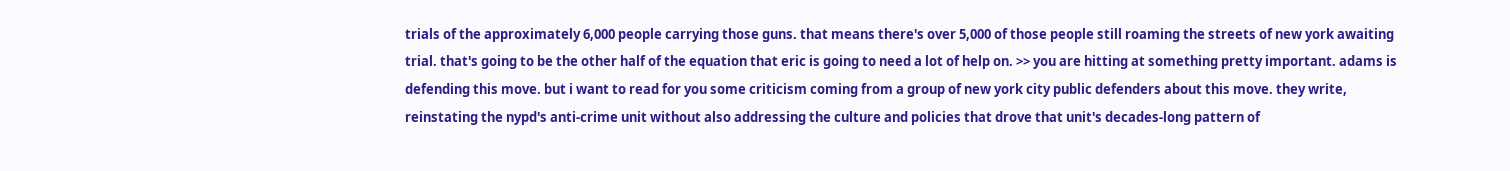trials of the approximately 6,000 people carrying those guns. that means there's over 5,000 of those people still roaming the streets of new york awaiting trial. that's going to be the other half of the equation that eric is going to need a lot of help on. >> you are hitting at something pretty important. adams is defending this move. but i want to read for you some criticism coming from a group of new york city public defenders about this move. they write, reinstating the nypd's anti-crime unit without also addressing the culture and policies that drove that unit's decades-long pattern of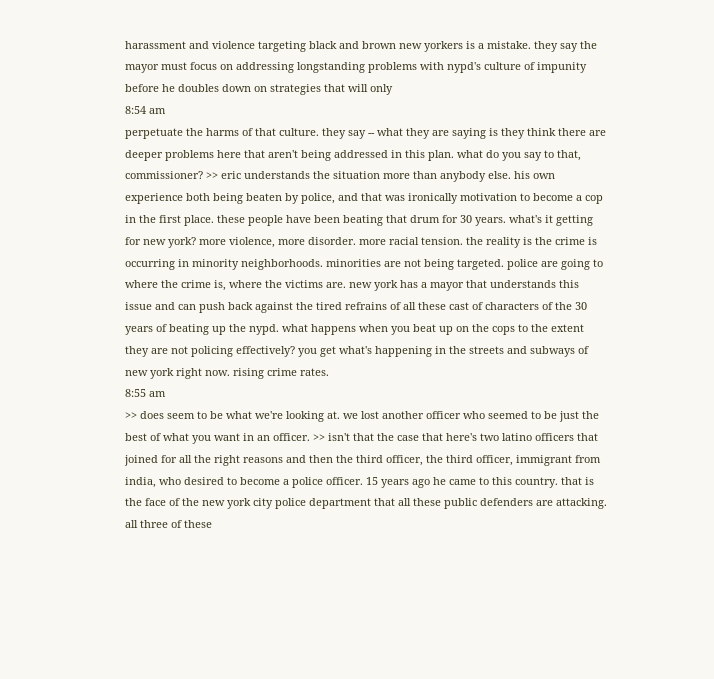harassment and violence targeting black and brown new yorkers is a mistake. they say the mayor must focus on addressing longstanding problems with nypd's culture of impunity before he doubles down on strategies that will only
8:54 am
perpetuate the harms of that culture. they say -- what they are saying is they think there are deeper problems here that aren't being addressed in this plan. what do you say to that, commissioner? >> eric understands the situation more than anybody else. his own experience both being beaten by police, and that was ironically motivation to become a cop in the first place. these people have been beating that drum for 30 years. what's it getting for new york? more violence, more disorder. more racial tension. the reality is the crime is occurring in minority neighborhoods. minorities are not being targeted. police are going to where the crime is, where the victims are. new york has a mayor that understands this issue and can push back against the tired refrains of all these cast of characters of the 30 years of beating up the nypd. what happens when you beat up on the cops to the extent they are not policing effectively? you get what's happening in the streets and subways of new york right now. rising crime rates.
8:55 am
>> does seem to be what we're looking at. we lost another officer who seemed to be just the best of what you want in an officer. >> isn't that the case that here's two latino officers that joined for all the right reasons and then the third officer, the third officer, immigrant from india, who desired to become a police officer. 15 years ago he came to this country. that is the face of the new york city police department that all these public defenders are attacking. all three of these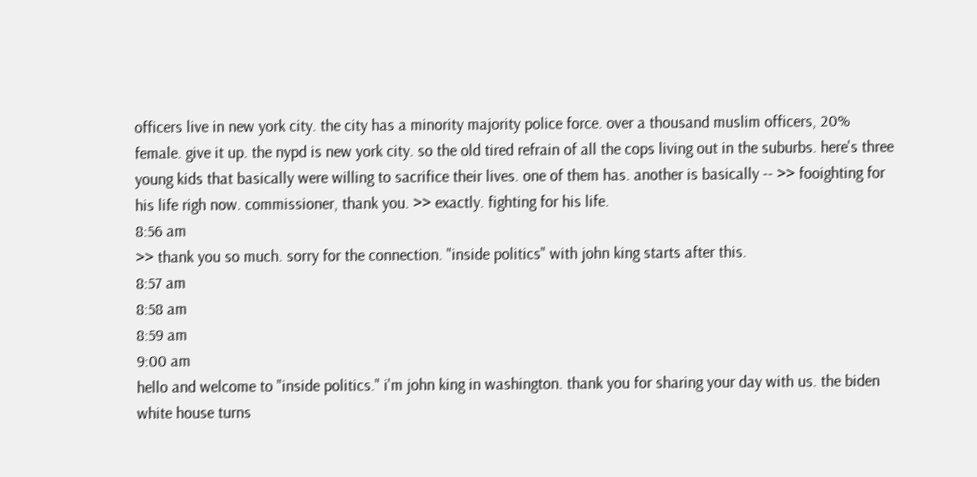officers live in new york city. the city has a minority majority police force. over a thousand muslim officers, 20% female. give it up. the nypd is new york city. so the old tired refrain of all the cops living out in the suburbs. here's three young kids that basically were willing to sacrifice their lives. one of them has. another is basically -- >> fooighting for his life righ now. commissioner, thank you. >> exactly. fighting for his life.
8:56 am
>> thank you so much. sorry for the connection. "inside politics" with john king starts after this.
8:57 am
8:58 am
8:59 am
9:00 am
hello and welcome to "inside politics." i'm john king in washington. thank you for sharing your day with us. the biden white house turns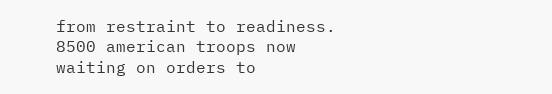from restraint to readiness. 8500 american troops now waiting on orders to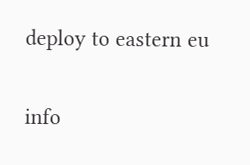deploy to eastern eu


info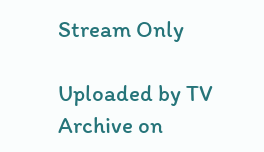Stream Only

Uploaded by TV Archive on